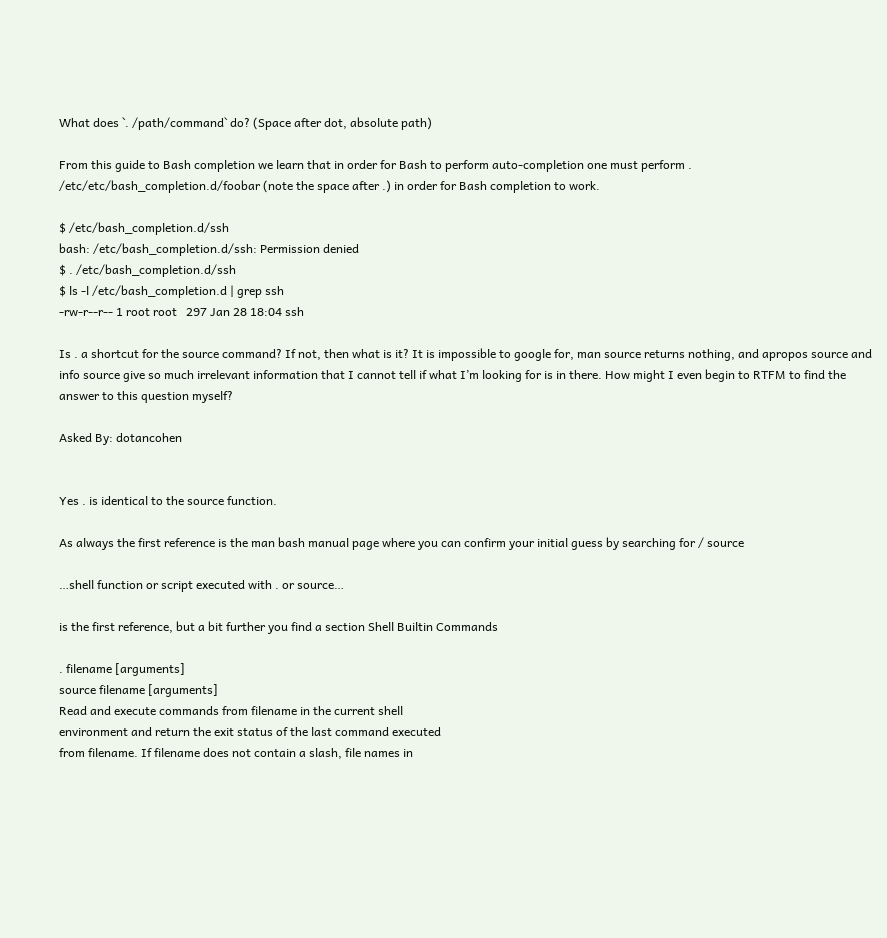What does `. /path/command` do? (Space after dot, absolute path)

From this guide to Bash completion we learn that in order for Bash to perform auto-completion one must perform . /etc/etc/bash_completion.d/foobar (note the space after .) in order for Bash completion to work.

$ /etc/bash_completion.d/ssh
bash: /etc/bash_completion.d/ssh: Permission denied
$ . /etc/bash_completion.d/ssh
$ ls -l /etc/bash_completion.d | grep ssh
-rw-r--r-- 1 root root   297 Jan 28 18:04 ssh

Is . a shortcut for the source command? If not, then what is it? It is impossible to google for, man source returns nothing, and apropos source and info source give so much irrelevant information that I cannot tell if what I’m looking for is in there. How might I even begin to RTFM to find the answer to this question myself?

Asked By: dotancohen


Yes . is identical to the source function.

As always the first reference is the man bash manual page where you can confirm your initial guess by searching for / source

…shell function or script executed with . or source…

is the first reference, but a bit further you find a section Shell Builtin Commands

. filename [arguments]
source filename [arguments]
Read and execute commands from filename in the current shell
environment and return the exit status of the last command executed
from filename. If filename does not contain a slash, file names in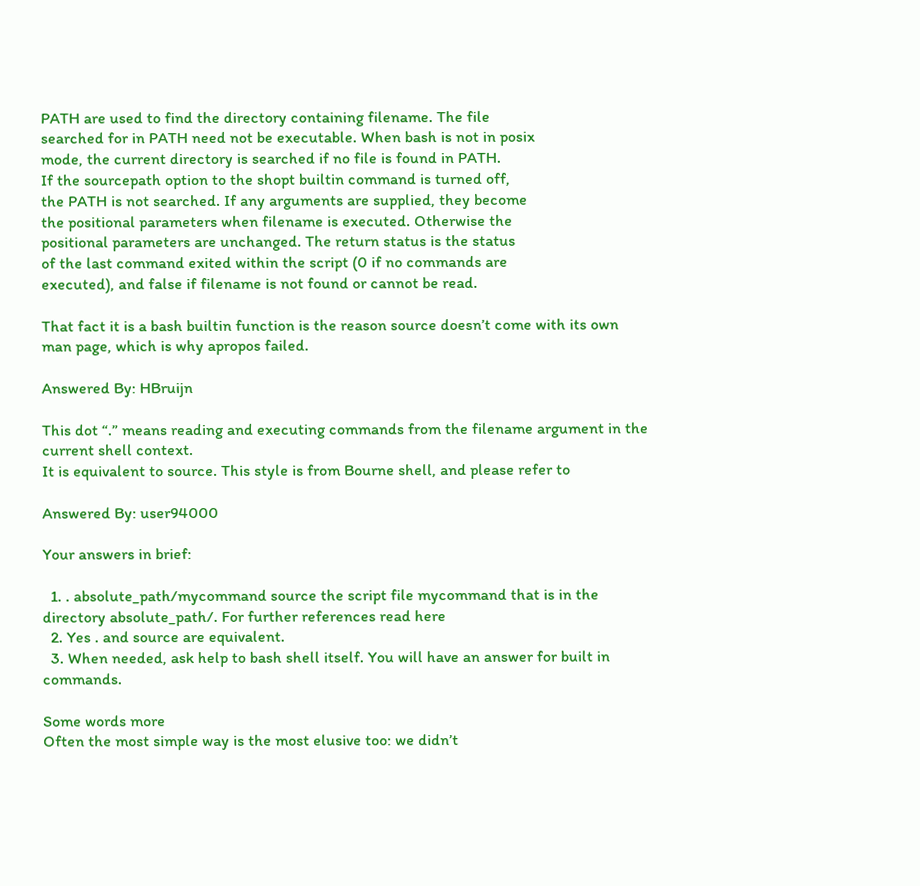PATH are used to find the directory containing filename. The file
searched for in PATH need not be executable. When bash is not in posix
mode, the current directory is searched if no file is found in PATH.
If the sourcepath option to the shopt builtin command is turned off,
the PATH is not searched. If any arguments are supplied, they become
the positional parameters when filename is executed. Otherwise the
positional parameters are unchanged. The return status is the status
of the last command exited within the script (0 if no commands are
executed), and false if filename is not found or cannot be read.

That fact it is a bash builtin function is the reason source doesn’t come with its own man page, which is why apropos failed.

Answered By: HBruijn

This dot “.” means reading and executing commands from the filename argument in the current shell context.
It is equivalent to source. This style is from Bourne shell, and please refer to

Answered By: user94000

Your answers in brief:

  1. . absolute_path/mycommand source the script file mycommand that is in the directory absolute_path/. For further references read here
  2. Yes . and source are equivalent.
  3. When needed, ask help to bash shell itself. You will have an answer for built in commands.

Some words more
Often the most simple way is the most elusive too: we didn’t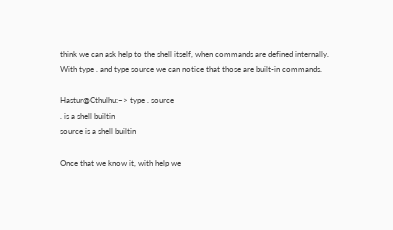think we can ask help to the shell itself, when commands are defined internally.
With type . and type source we can notice that those are built-in commands.

Hastur@Cthulhu:~> type . source
. is a shell builtin
source is a shell builtin

Once that we know it, with help we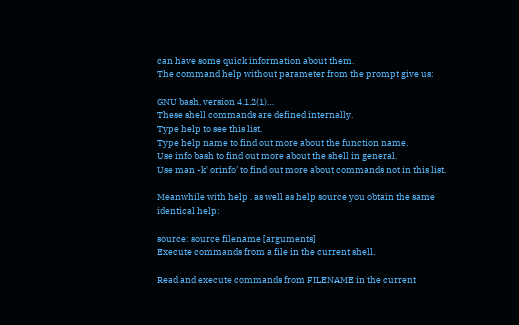can have some quick information about them.
The command help without parameter from the prompt give us:

GNU bash, version 4.1.2(1)…
These shell commands are defined internally.
Type help to see this list.
Type help name to find out more about the function name.
Use info bash to find out more about the shell in general.
Use man -k' orinfo’ to find out more about commands not in this list.

Meanwhile with help . as well as help source you obtain the same identical help:

source: source filename [arguments]
Execute commands from a file in the current shell.

Read and execute commands from FILENAME in the current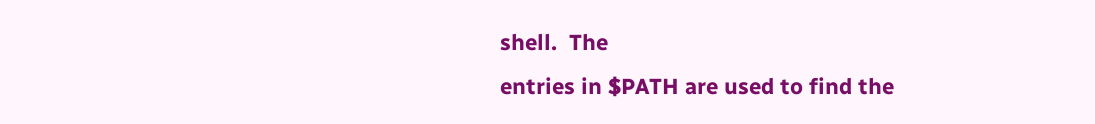shell.  The
entries in $PATH are used to find the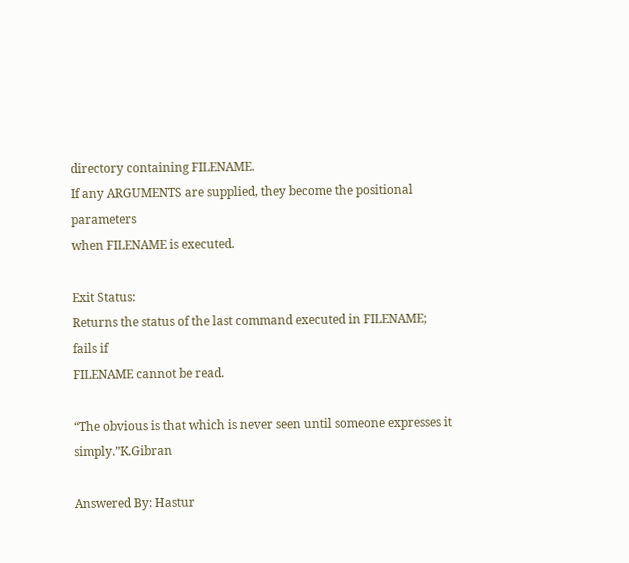directory containing FILENAME.
If any ARGUMENTS are supplied, they become the positional parameters
when FILENAME is executed.

Exit Status:
Returns the status of the last command executed in FILENAME; fails if
FILENAME cannot be read.

“The obvious is that which is never seen until someone expresses it simply.”K.Gibran

Answered By: Hastur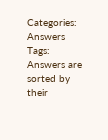Categories: Answers Tags:
Answers are sorted by their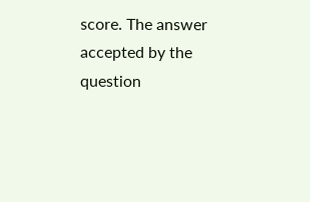score. The answer accepted by the question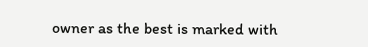owner as the best is marked with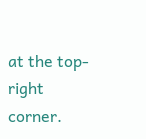at the top-right corner.